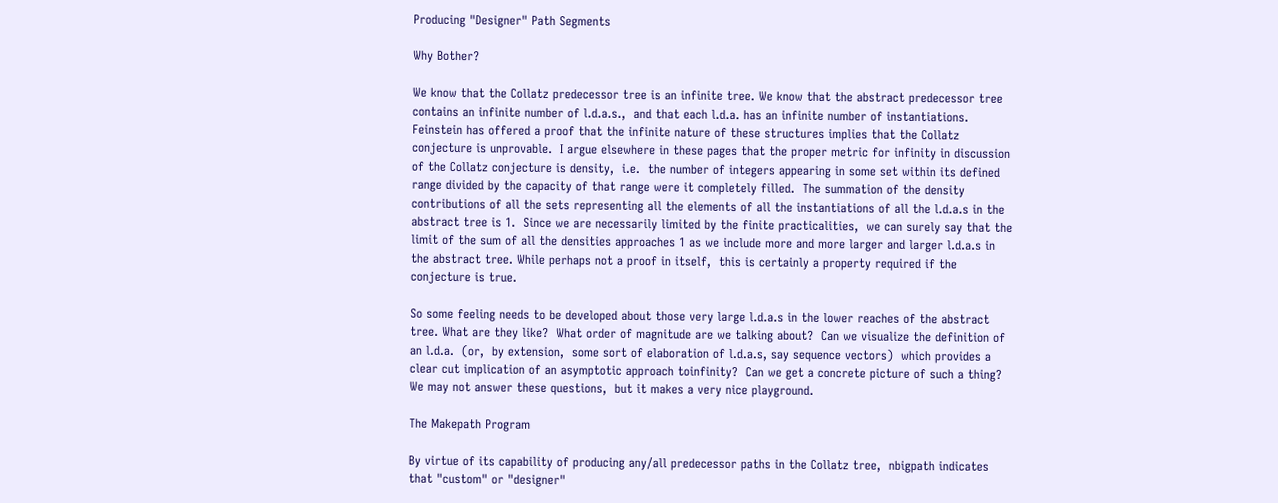Producing "Designer" Path Segments

Why Bother?

We know that the Collatz predecessor tree is an infinite tree. We know that the abstract predecessor tree contains an infinite number of l.d.a.s.,  and that each l.d.a. has an infinite number of instantiations.  Feinstein has offered a proof that the infinite nature of these structures implies that the Collatz conjecture is unprovable.  I argue elsewhere in these pages that the proper metric for infinity in discussion of the Collatz conjecture is density,  i.e.  the number of integers appearing in some set within its defined range divided by the capacity of that range were it completely filled.  The summation of the density contributions of all the sets representing all the elements of all the instantiations of all the l.d.a.s in the abstract tree is 1.  Since we are necessarily limited by the finite practicalities,  we can surely say that the limit of the sum of all the densities approaches 1 as we include more and more larger and larger l.d.a.s in the abstract tree. While perhaps not a proof in itself,  this is certainly a property required if the conjecture is true.

So some feeling needs to be developed about those very large l.d.a.s in the lower reaches of the abstract tree. What are they like?  What order of magnitude are we talking about?  Can we visualize the definition of an l.d.a.  (or,  by extension,  some sort of elaboration of l.d.a.s, say sequence vectors)  which provides a clear cut implication of an asymptotic approach toinfinity?  Can we get a concrete picture of such a thing?  We may not answer these questions,  but it makes a very nice playground.

The Makepath Program

By virtue of its capability of producing any/all predecessor paths in the Collatz tree,  nbigpath indicates that "custom" or "designer"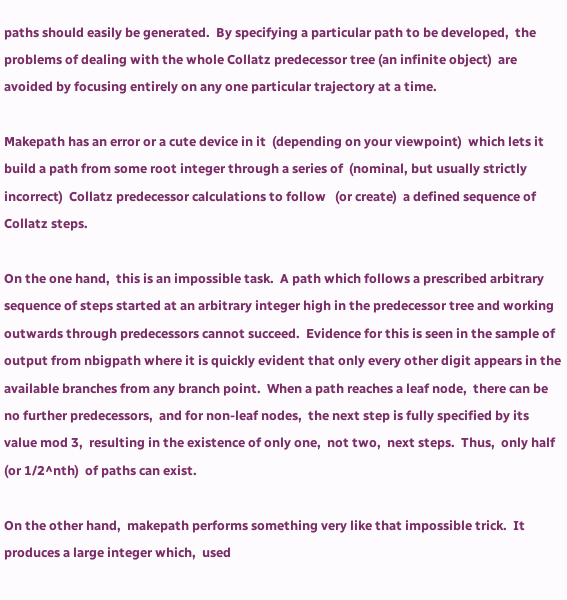paths should easily be generated.  By specifying a particular path to be developed,  the problems of dealing with the whole Collatz predecessor tree (an infinite object)  are avoided by focusing entirely on any one particular trajectory at a time.

Makepath has an error or a cute device in it  (depending on your viewpoint)  which lets it build a path from some root integer through a series of  (nominal, but usually strictly incorrect)  Collatz predecessor calculations to follow   (or create)  a defined sequence of Collatz steps.

On the one hand,  this is an impossible task.  A path which follows a prescribed arbitrary sequence of steps started at an arbitrary integer high in the predecessor tree and working outwards through predecessors cannot succeed.  Evidence for this is seen in the sample of output from nbigpath where it is quickly evident that only every other digit appears in the available branches from any branch point.  When a path reaches a leaf node,  there can be no further predecessors,  and for non-leaf nodes,  the next step is fully specified by its value mod 3,  resulting in the existence of only one,  not two,  next steps.  Thus,  only half   (or 1/2^nth)  of paths can exist.

On the other hand,  makepath performs something very like that impossible trick.  It produces a large integer which,  used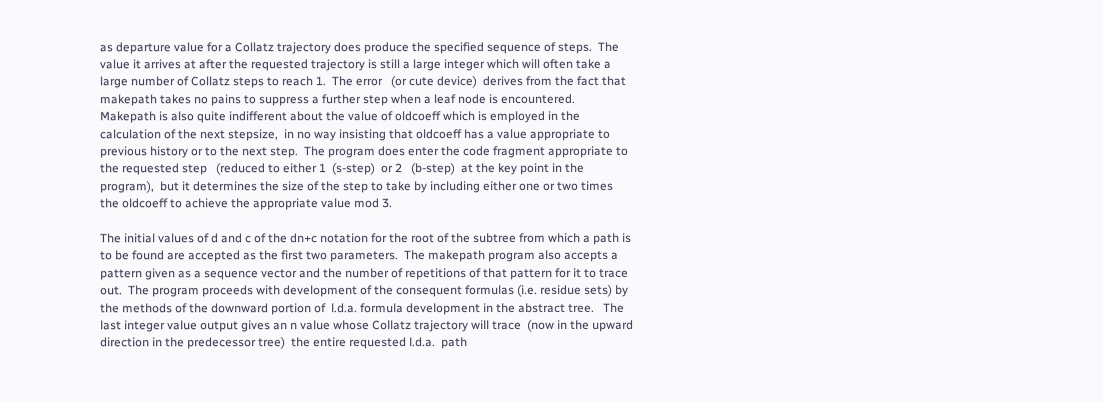as departure value for a Collatz trajectory does produce the specified sequence of steps.  The value it arrives at after the requested trajectory is still a large integer which will often take a large number of Collatz steps to reach 1.  The error   (or cute device)  derives from the fact that makepath takes no pains to suppress a further step when a leaf node is encountered.  Makepath is also quite indifferent about the value of oldcoeff which is employed in the calculation of the next stepsize,  in no way insisting that oldcoeff has a value appropriate to previous history or to the next step.  The program does enter the code fragment appropriate to the requested step   (reduced to either 1  (s-step)  or 2   (b-step)  at the key point in the program),  but it determines the size of the step to take by including either one or two times the oldcoeff to achieve the appropriate value mod 3.

The initial values of d and c of the dn+c notation for the root of the subtree from which a path is to be found are accepted as the first two parameters.  The makepath program also accepts a pattern given as a sequence vector and the number of repetitions of that pattern for it to trace out.  The program proceeds with development of the consequent formulas (i.e. residue sets) by the methods of the downward portion of  l.d.a. formula development in the abstract tree.   The last integer value output gives an n value whose Collatz trajectory will trace  (now in the upward direction in the predecessor tree)  the entire requested l.d.a.  path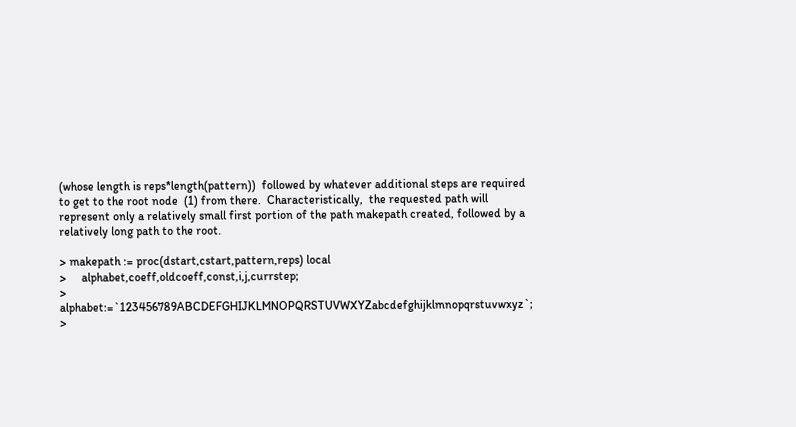(whose length is reps*length(pattern))  followed by whatever additional steps are required to get to the root node  (1) from there.  Characteristically,  the requested path will represent only a relatively small first portion of the path makepath created, followed by a relatively long path to the root.

> makepath := proc(dstart,cstart,pattern,reps) local
>     alphabet,coeff,oldcoeff,const,i,j,currstep;
>     alphabet:=`123456789ABCDEFGHIJKLMNOPQRSTUVWXYZabcdefghijklmnopqrstuvwxyz`;
>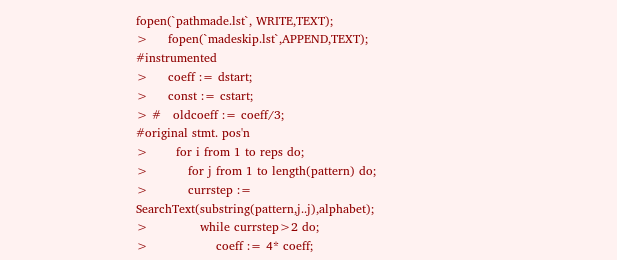fopen(`pathmade.lst`, WRITE,TEXT);
>     fopen(`madeskip.lst`,APPEND,TEXT);                         #instrumented
>     coeff := dstart;
>     const := cstart;
> #   oldcoeff := coeff/3;                                       #original stmt. pos'n
>       for i from 1 to reps do;
>          for j from 1 to length(pattern) do;
>          currstep := SearchText(substring(pattern,j..j),alphabet);
>             while currstep>2 do;
>                 coeff := 4* coeff;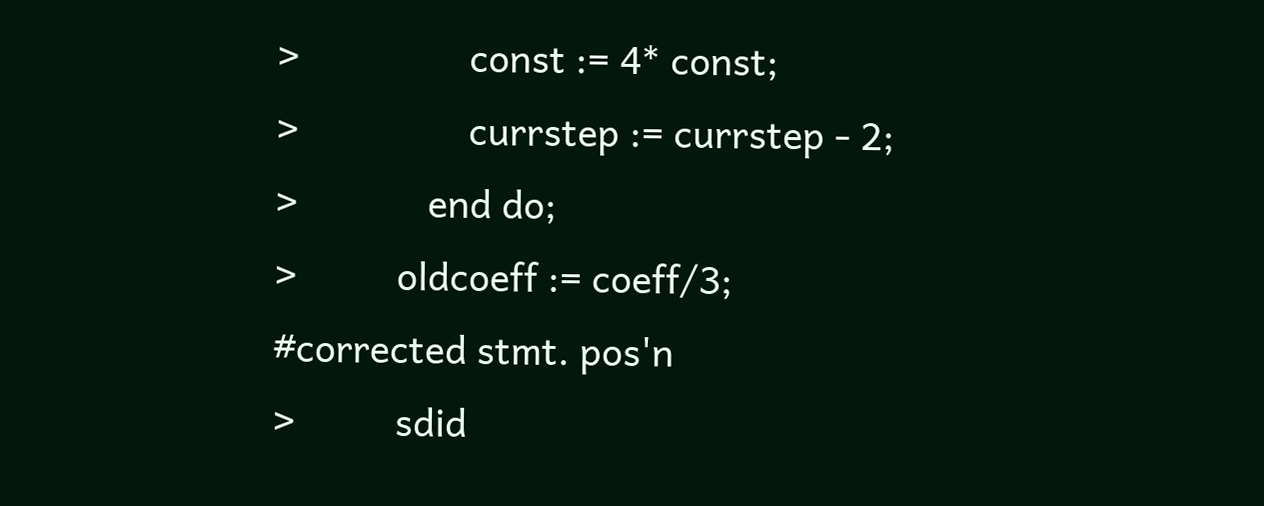>                 const := 4* const;
>                 currstep := currstep - 2;
>             end do;
>          oldcoeff := coeff/3;                                  #corrected stmt. pos'n
>          sdid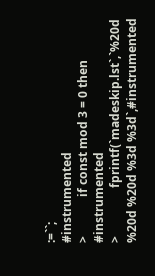:=``;                                            #instrumented
>             if const mod 3 = 0 then                            #instrumented
>                fprintf(`madeskip.lst`,`%20d %20d %20d %3d %3d`,#instrumented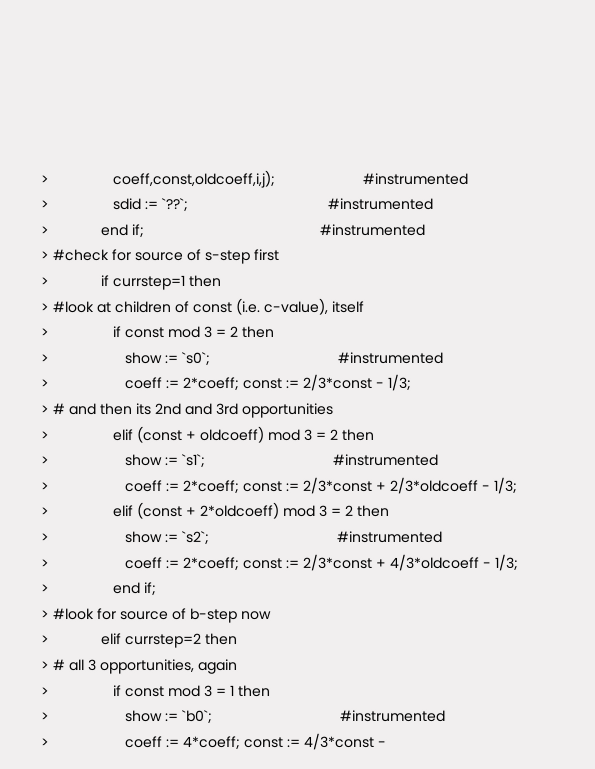>                coeff,const,oldcoeff,i,j);                      #instrumented
>                sdid := `??`;                                   #instrumented
>             end if;                                            #instrumented
> #check for source of s-step first
>             if currstep=1 then
> #look at children of const (i.e. c-value), itself
>                if const mod 3 = 2 then
>                   show := `s0`;                                #instrumented
>                   coeff := 2*coeff; const := 2/3*const - 1/3;
> # and then its 2nd and 3rd opportunities
>                elif (const + oldcoeff) mod 3 = 2 then
>                   show := `s1`;                                #instrumented
>                   coeff := 2*coeff; const := 2/3*const + 2/3*oldcoeff - 1/3;
>                elif (const + 2*oldcoeff) mod 3 = 2 then
>                   show := `s2`;                                #instrumented
>                   coeff := 2*coeff; const := 2/3*const + 4/3*oldcoeff - 1/3;
>                end if;
> #look for source of b-step now
>             elif currstep=2 then
> # all 3 opportunities, again
>                if const mod 3 = 1 then
>                   show := `b0`;                                #instrumented
>                   coeff := 4*coeff; const := 4/3*const -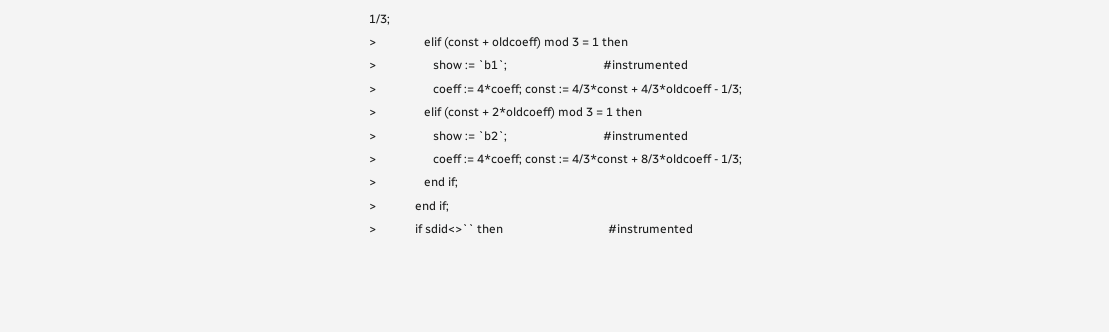1/3;
>                elif (const + oldcoeff) mod 3 = 1 then
>                   show := `b1`;                                #instrumented
>                   coeff := 4*coeff; const := 4/3*const + 4/3*oldcoeff - 1/3;
>                elif (const + 2*oldcoeff) mod 3 = 1 then
>                   show := `b2`;                                #instrumented
>                   coeff := 4*coeff; const := 4/3*const + 8/3*oldcoeff - 1/3;
>                end if;
>             end if;
>             if sdid<>`` then                                   #instrumented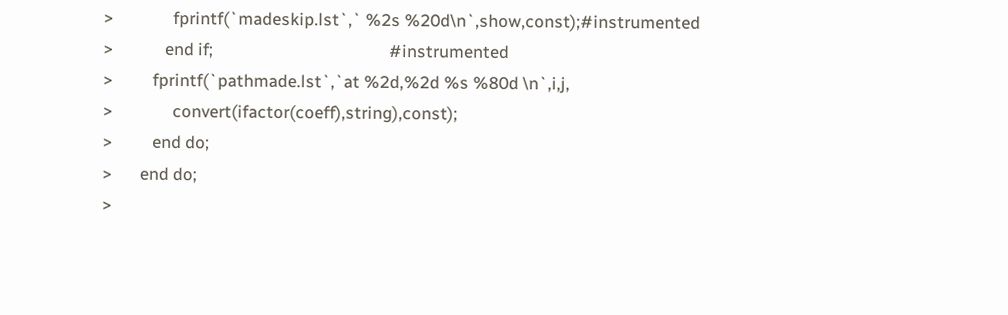>               fprintf(`madeskip.lst`,` %2s %20d\n`,show,const);#instrumented
>             end if;                                            #instrumented
>          fprintf(`pathmade.lst`,`at %2d,%2d %s %80d \n`,i,j,
>               convert(ifactor(coeff),string),const);
>          end do;
>       end do;
>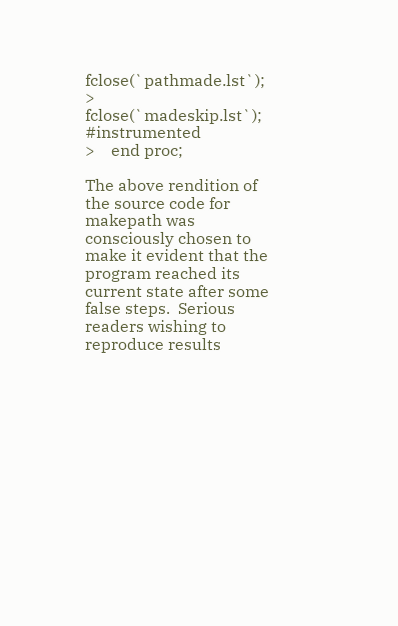fclose(`pathmade.lst`);
>    fclose(`madeskip.lst`);                                     #instrumented
>    end proc;

The above rendition of the source code for makepath was consciously chosen to make it evident that the program reached its current state after some false steps.  Serious readers wishing to reproduce results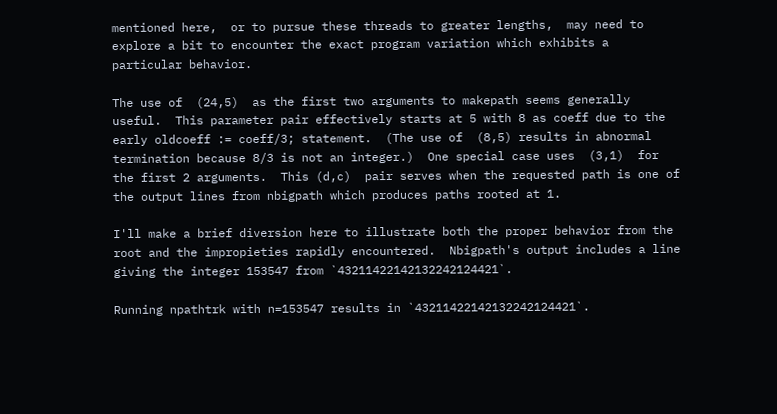mentioned here,  or to pursue these threads to greater lengths,  may need to explore a bit to encounter the exact program variation which exhibits a particular behavior.

The use of  (24,5)  as the first two arguments to makepath seems generally useful.  This parameter pair effectively starts at 5 with 8 as coeff due to the early oldcoeff := coeff/3; statement.  (The use of  (8,5) results in abnormal termination because 8/3 is not an integer.)  One special case uses  (3,1)  for the first 2 arguments.  This (d,c)  pair serves when the requested path is one of the output lines from nbigpath which produces paths rooted at 1.

I'll make a brief diversion here to illustrate both the proper behavior from the root and the impropieties rapidly encountered.  Nbigpath's output includes a line giving the integer 153547 from `43211422142132242124421`.

Running npathtrk with n=153547 results in `43211422142132242124421`.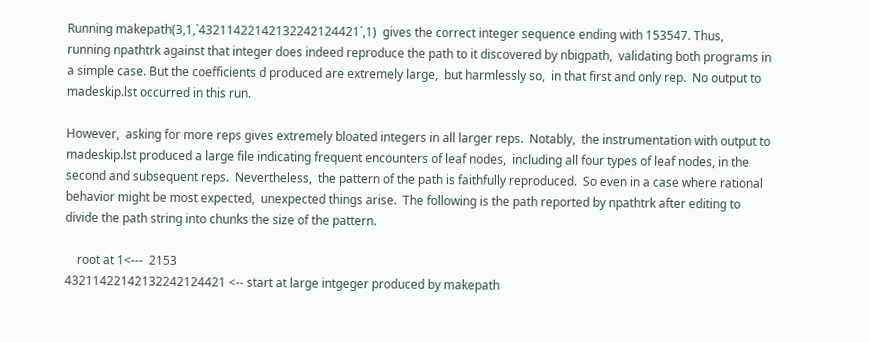Running makepath(3,1,`43211422142132242124421`,1)  gives the correct integer sequence ending with 153547. Thus,  running npathtrk against that integer does indeed reproduce the path to it discovered by nbigpath,  validating both programs in a simple case. But the coefficients d produced are extremely large,  but harmlessly so,  in that first and only rep.  No output to madeskip.lst occurred in this run.

However,  asking for more reps gives extremely bloated integers in all larger reps.  Notably,  the instrumentation with output to madeskip.lst produced a large file indicating frequent encounters of leaf nodes,  including all four types of leaf nodes, in the second and subsequent reps.  Nevertheless,  the pattern of the path is faithfully reproduced.  So even in a case where rational behavior might be most expected,  unexpected things arise.  The following is the path reported by npathtrk after editing to divide the path string into chunks the size of the pattern.

    root at 1<---  2153
43211422142132242124421 <-- start at large intgeger produced by makepath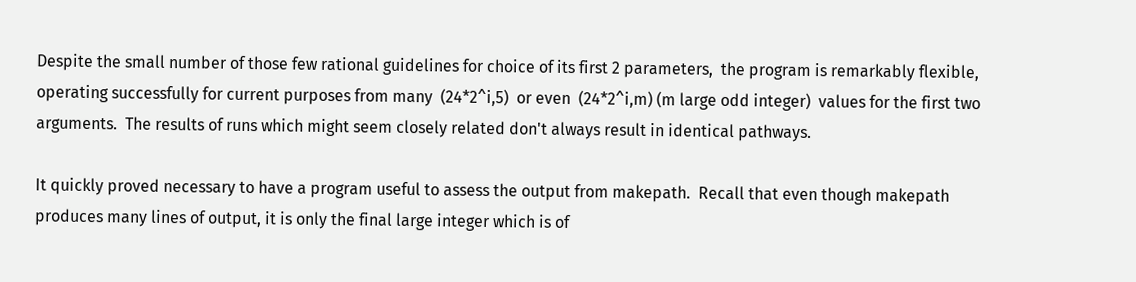Despite the small number of those few rational guidelines for choice of its first 2 parameters,  the program is remarkably flexible,  operating successfully for current purposes from many  (24*2^i,5)  or even  (24*2^i,m) (m large odd integer)  values for the first two arguments.  The results of runs which might seem closely related don't always result in identical pathways.

It quickly proved necessary to have a program useful to assess the output from makepath.  Recall that even though makepath produces many lines of output, it is only the final large integer which is of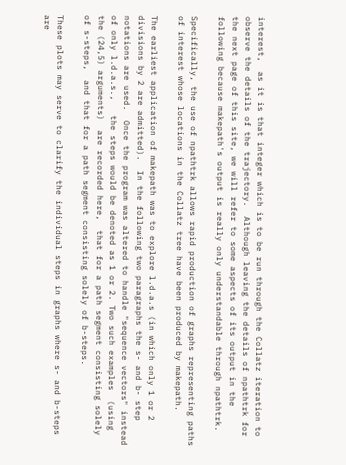interest,  as it is that integer which is to be run through the Collatz iteration to observe the details of the trajectory.  Although leaving the details of npathtrk for the next page of this site, we will refer to some aspects of its output in the following because makepath's output is really only understandable through npathtrk.

Specifically, the use of npathtrk allows rapid production of graphs representing paths of interest whose locations in the Collatz tree have been produced by makepath.

The earliest application of makepath was to explore l.d.a.s (in which only 1 or 2 divisions by 2 are admitted).  In the following two paragraphs the s- and b- step notations are used.  Once the program was altered to handle "sequence vectors" instead of only l.d.a.s.,   the steps would be denoted as 1 or 2. Two such examples  (using the (24,5) arguments)  are recorded here,  that for a path segment consisting solely of s-steps,  and that for a path segment consisting solely of b-steps.

These plots may serve to clarify the individual steps in graphs where s- and b-steps are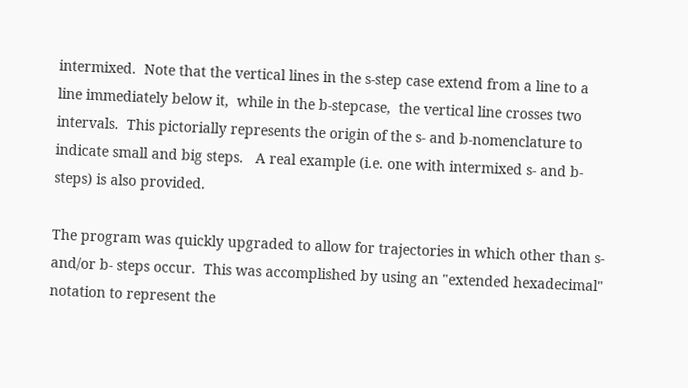intermixed.  Note that the vertical lines in the s-step case extend from a line to a line immediately below it,  while in the b-stepcase,  the vertical line crosses two intervals.  This pictorially represents the origin of the s- and b-nomenclature to indicate small and big steps.   A real example (i.e. one with intermixed s- and b-steps) is also provided.

The program was quickly upgraded to allow for trajectories in which other than s- and/or b- steps occur.  This was accomplished by using an "extended hexadecimal" notation to represent the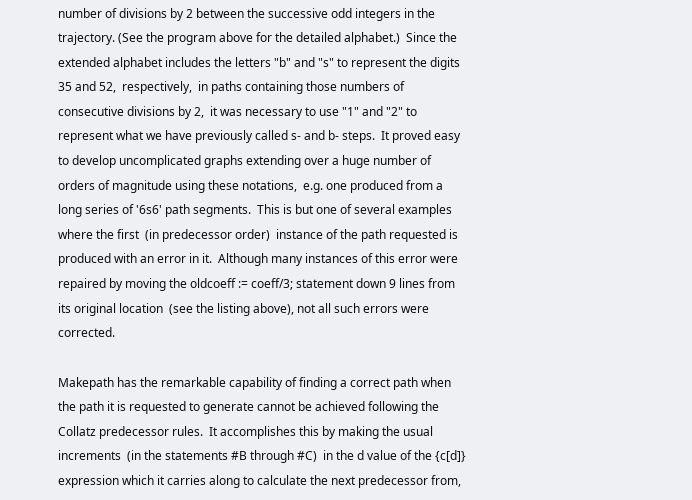number of divisions by 2 between the successive odd integers in the trajectory. (See the program above for the detailed alphabet.)  Since the extended alphabet includes the letters "b" and "s" to represent the digits 35 and 52,  respectively,  in paths containing those numbers of consecutive divisions by 2,  it was necessary to use "1" and "2" to represent what we have previously called s- and b- steps.  It proved easy to develop uncomplicated graphs extending over a huge number of orders of magnitude using these notations,  e.g. one produced from a long series of '6s6' path segments.  This is but one of several examples where the first  (in predecessor order)  instance of the path requested is produced with an error in it.  Although many instances of this error were repaired by moving the oldcoeff := coeff/3; statement down 9 lines from its original location  (see the listing above), not all such errors were corrected.

Makepath has the remarkable capability of finding a correct path when the path it is requested to generate cannot be achieved following the Collatz predecessor rules.  It accomplishes this by making the usual increments  (in the statements #B through #C)  in the d value of the {c[d]} expression which it carries along to calculate the next predecessor from,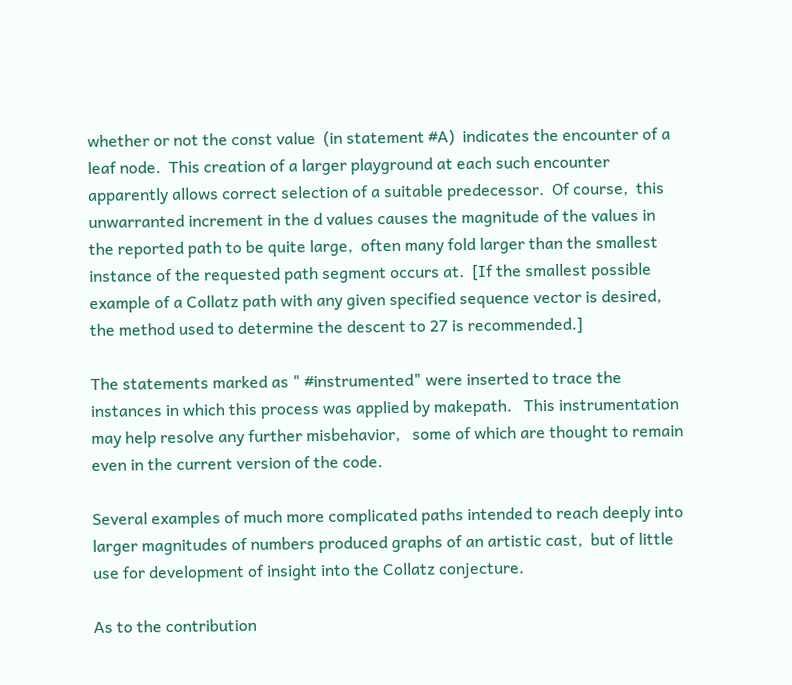whether or not the const value  (in statement #A)  indicates the encounter of a leaf node.  This creation of a larger playground at each such encounter apparently allows correct selection of a suitable predecessor.  Of course,  this unwarranted increment in the d values causes the magnitude of the values in the reported path to be quite large,  often many fold larger than the smallest instance of the requested path segment occurs at.  [If the smallest possible example of a Collatz path with any given specified sequence vector is desired, the method used to determine the descent to 27 is recommended.]

The statements marked as " #instrumented" were inserted to trace the instances in which this process was applied by makepath.   This instrumentation may help resolve any further misbehavior,   some of which are thought to remain even in the current version of the code.

Several examples of much more complicated paths intended to reach deeply into larger magnitudes of numbers produced graphs of an artistic cast,  but of little use for development of insight into the Collatz conjecture.

As to the contribution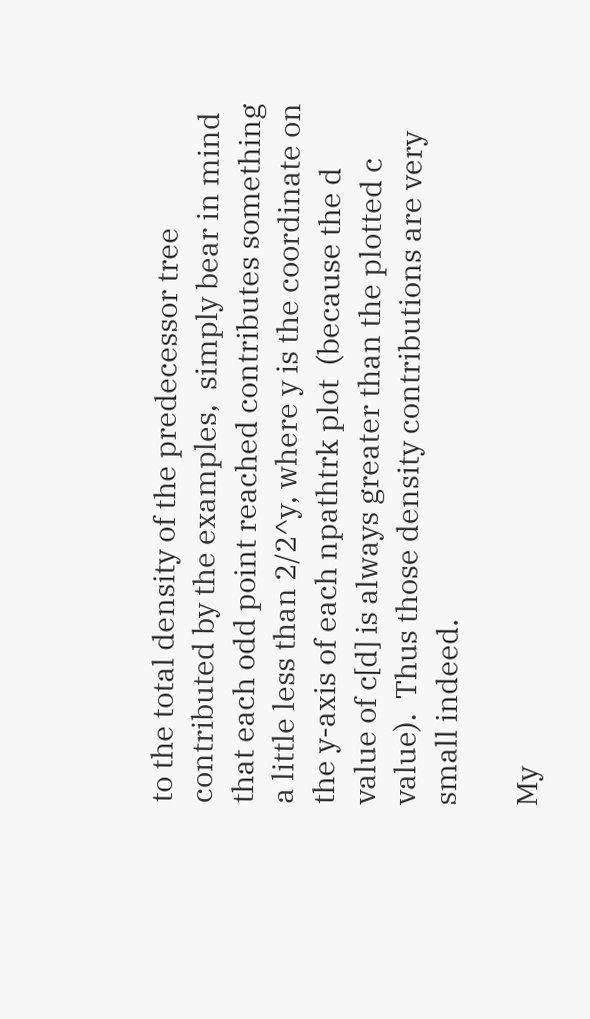to the total density of the predecessor tree contributed by the examples,  simply bear in mind that each odd point reached contributes something a little less than 2/2^y, where y is the coordinate on the y-axis of each npathtrk plot  (because the d value of c[d] is always greater than the plotted c value).  Thus those density contributions are very small indeed.

My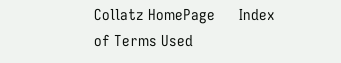Collatz HomePage      Index of Terms Used